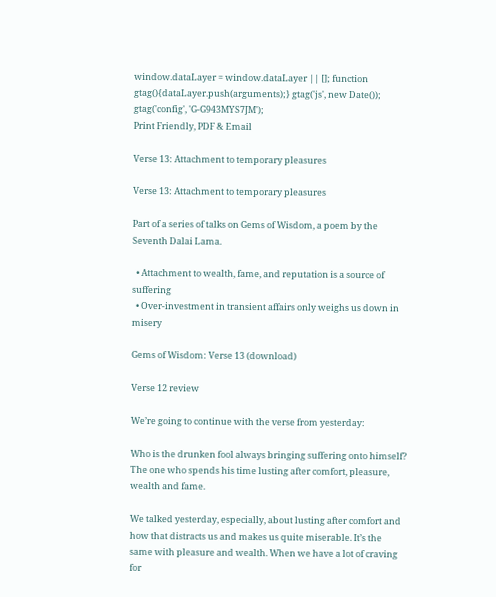window.dataLayer = window.dataLayer || []; function gtag(){dataLayer.push(arguments);} gtag('js', new Date()); gtag('config', 'G-G943MYS7JM');
Print Friendly, PDF & Email

Verse 13: Attachment to temporary pleasures

Verse 13: Attachment to temporary pleasures

Part of a series of talks on Gems of Wisdom, a poem by the Seventh Dalai Lama.

  • Attachment to wealth, fame, and reputation is a source of suffering
  • Over-investment in transient affairs only weighs us down in misery

Gems of Wisdom: Verse 13 (download)

Verse 12 review

We’re going to continue with the verse from yesterday:

Who is the drunken fool always bringing suffering onto himself?
The one who spends his time lusting after comfort, pleasure, wealth and fame.

We talked yesterday, especially, about lusting after comfort and how that distracts us and makes us quite miserable. It’s the same with pleasure and wealth. When we have a lot of craving for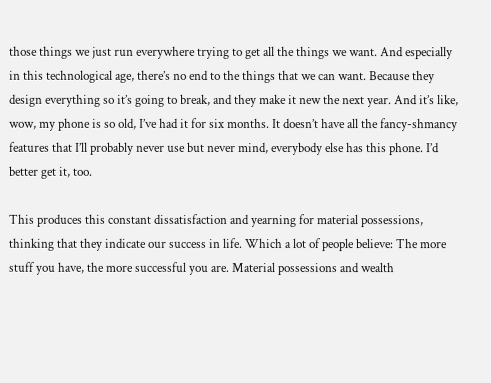those things we just run everywhere trying to get all the things we want. And especially in this technological age, there’s no end to the things that we can want. Because they design everything so it’s going to break, and they make it new the next year. And it’s like, wow, my phone is so old, I’ve had it for six months. It doesn’t have all the fancy-shmancy features that I’ll probably never use but never mind, everybody else has this phone. I’d better get it, too.

This produces this constant dissatisfaction and yearning for material possessions, thinking that they indicate our success in life. Which a lot of people believe: The more stuff you have, the more successful you are. Material possessions and wealth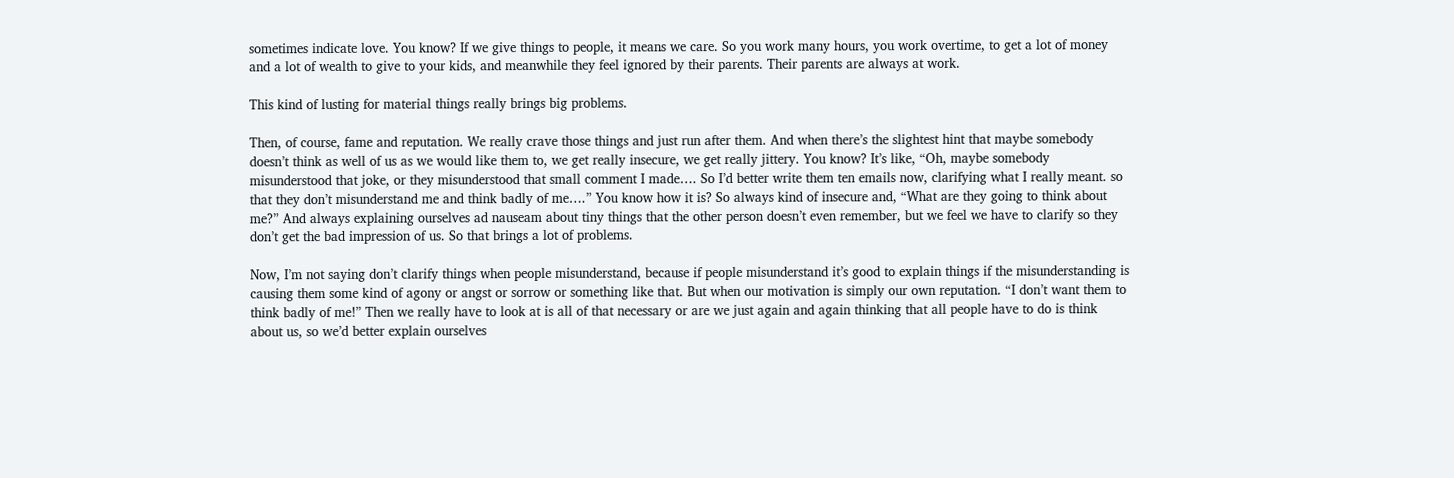sometimes indicate love. You know? If we give things to people, it means we care. So you work many hours, you work overtime, to get a lot of money and a lot of wealth to give to your kids, and meanwhile they feel ignored by their parents. Their parents are always at work.

This kind of lusting for material things really brings big problems.

Then, of course, fame and reputation. We really crave those things and just run after them. And when there’s the slightest hint that maybe somebody doesn’t think as well of us as we would like them to, we get really insecure, we get really jittery. You know? It’s like, “Oh, maybe somebody misunderstood that joke, or they misunderstood that small comment I made…. So I’d better write them ten emails now, clarifying what I really meant. so that they don’t misunderstand me and think badly of me….” You know how it is? So always kind of insecure and, “What are they going to think about me?” And always explaining ourselves ad nauseam about tiny things that the other person doesn’t even remember, but we feel we have to clarify so they don’t get the bad impression of us. So that brings a lot of problems.

Now, I’m not saying don’t clarify things when people misunderstand, because if people misunderstand it’s good to explain things if the misunderstanding is causing them some kind of agony or angst or sorrow or something like that. But when our motivation is simply our own reputation. “I don’t want them to think badly of me!” Then we really have to look at is all of that necessary or are we just again and again thinking that all people have to do is think about us, so we’d better explain ourselves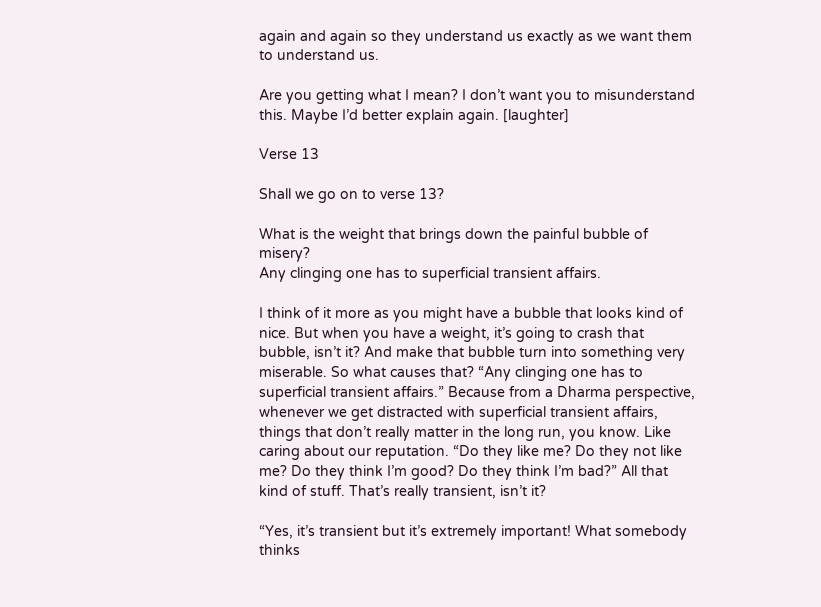again and again so they understand us exactly as we want them to understand us.

Are you getting what I mean? I don’t want you to misunderstand this. Maybe I’d better explain again. [laughter]

Verse 13

Shall we go on to verse 13?

What is the weight that brings down the painful bubble of misery?
Any clinging one has to superficial transient affairs.

I think of it more as you might have a bubble that looks kind of nice. But when you have a weight, it’s going to crash that bubble, isn’t it? And make that bubble turn into something very miserable. So what causes that? “Any clinging one has to superficial transient affairs.” Because from a Dharma perspective, whenever we get distracted with superficial transient affairs, things that don’t really matter in the long run, you know. Like caring about our reputation. “Do they like me? Do they not like me? Do they think I’m good? Do they think I’m bad?” All that kind of stuff. That’s really transient, isn’t it?

“Yes, it’s transient but it’s extremely important! What somebody thinks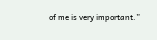of me is very important.”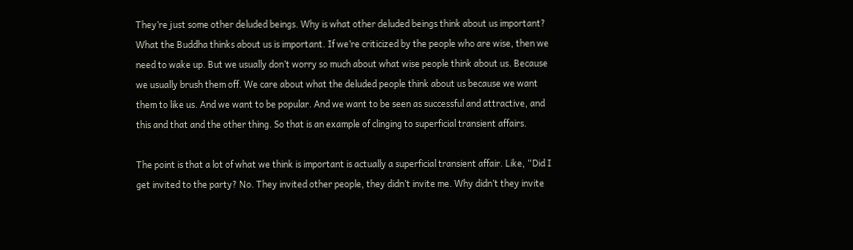They’re just some other deluded beings. Why is what other deluded beings think about us important? What the Buddha thinks about us is important. If we’re criticized by the people who are wise, then we need to wake up. But we usually don’t worry so much about what wise people think about us. Because we usually brush them off. We care about what the deluded people think about us because we want them to like us. And we want to be popular. And we want to be seen as successful and attractive, and this and that and the other thing. So that is an example of clinging to superficial transient affairs.

The point is that a lot of what we think is important is actually a superficial transient affair. Like, “Did I get invited to the party? No. They invited other people, they didn’t invite me. Why didn’t they invite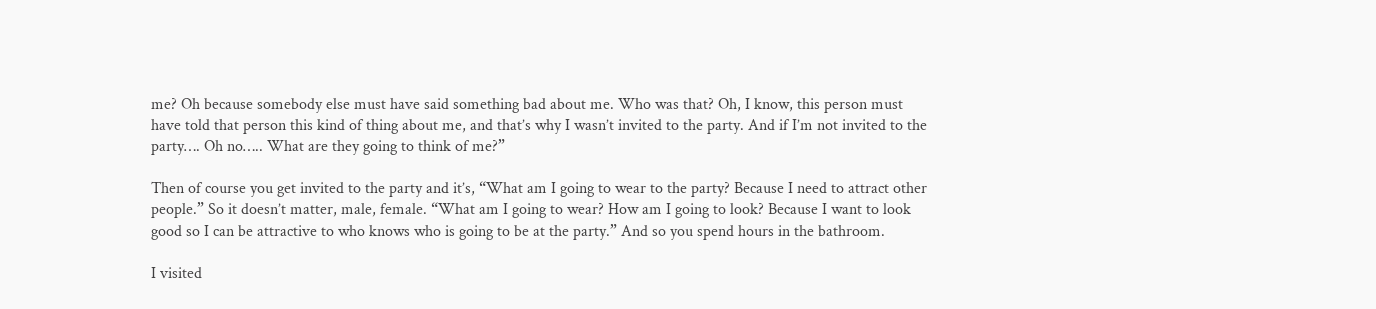me? Oh because somebody else must have said something bad about me. Who was that? Oh, I know, this person must have told that person this kind of thing about me, and that’s why I wasn’t invited to the party. And if I’m not invited to the party…. Oh no….. What are they going to think of me?”

Then of course you get invited to the party and it’s, “What am I going to wear to the party? Because I need to attract other people.” So it doesn’t matter, male, female. “What am I going to wear? How am I going to look? Because I want to look good so I can be attractive to who knows who is going to be at the party.” And so you spend hours in the bathroom.

I visited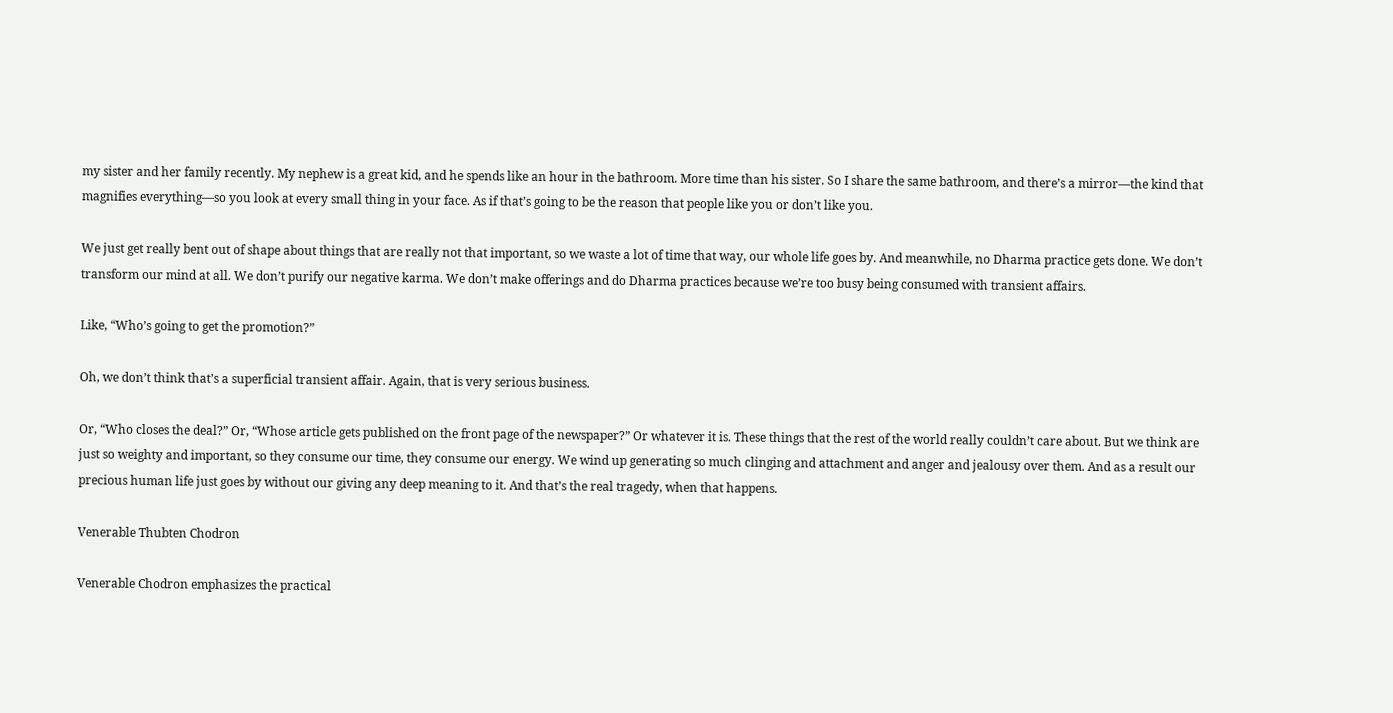my sister and her family recently. My nephew is a great kid, and he spends like an hour in the bathroom. More time than his sister. So I share the same bathroom, and there’s a mirror—the kind that magnifies everything—so you look at every small thing in your face. As if that’s going to be the reason that people like you or don’t like you.

We just get really bent out of shape about things that are really not that important, so we waste a lot of time that way, our whole life goes by. And meanwhile, no Dharma practice gets done. We don’t transform our mind at all. We don’t purify our negative karma. We don’t make offerings and do Dharma practices because we’re too busy being consumed with transient affairs.

Like, “Who’s going to get the promotion?”

Oh, we don’t think that’s a superficial transient affair. Again, that is very serious business.

Or, “Who closes the deal?” Or, “Whose article gets published on the front page of the newspaper?” Or whatever it is. These things that the rest of the world really couldn’t care about. But we think are just so weighty and important, so they consume our time, they consume our energy. We wind up generating so much clinging and attachment and anger and jealousy over them. And as a result our precious human life just goes by without our giving any deep meaning to it. And that’s the real tragedy, when that happens.

Venerable Thubten Chodron

Venerable Chodron emphasizes the practical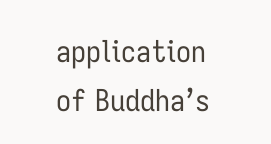application of Buddha’s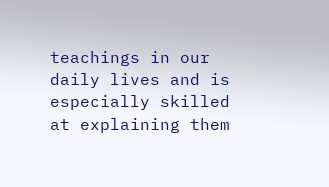teachings in our daily lives and is especially skilled at explaining them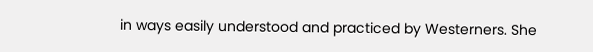in ways easily understood and practiced by Westerners. She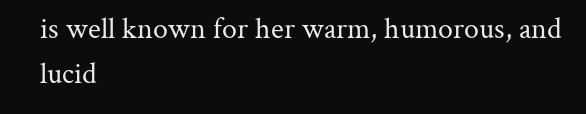is well known for her warm, humorous, and lucid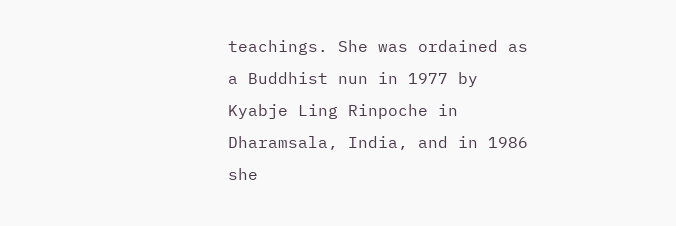teachings. She was ordained as a Buddhist nun in 1977 by Kyabje Ling Rinpoche in Dharamsala, India, and in 1986 she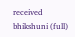received bhikshuni (full)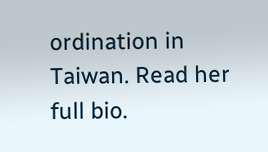ordination in Taiwan. Read her full bio.